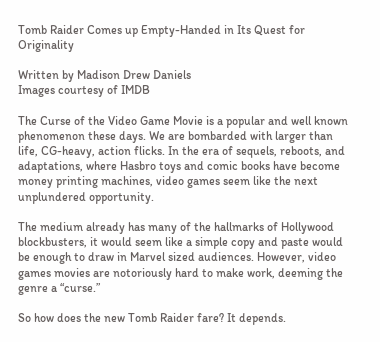Tomb Raider Comes up Empty-Handed in Its Quest for Originality

Written by Madison Drew Daniels
Images courtesy of IMDB

The Curse of the Video Game Movie is a popular and well known phenomenon these days. We are bombarded with larger than life, CG-heavy, action flicks. In the era of sequels, reboots, and adaptations, where Hasbro toys and comic books have become money printing machines, video games seem like the next unplundered opportunity.

The medium already has many of the hallmarks of Hollywood blockbusters, it would seem like a simple copy and paste would be enough to draw in Marvel sized audiences. However, video games movies are notoriously hard to make work, deeming the genre a “curse.”

So how does the new Tomb Raider fare? It depends.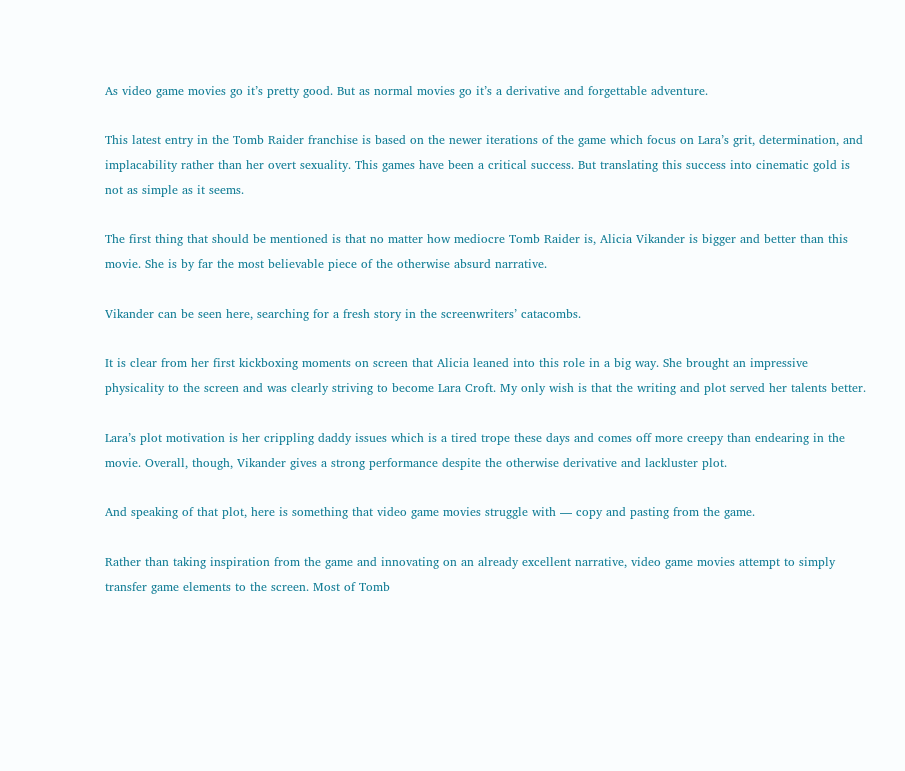As video game movies go it’s pretty good. But as normal movies go it’s a derivative and forgettable adventure.

This latest entry in the Tomb Raider franchise is based on the newer iterations of the game which focus on Lara’s grit, determination, and implacability rather than her overt sexuality. This games have been a critical success. But translating this success into cinematic gold is not as simple as it seems.

The first thing that should be mentioned is that no matter how mediocre Tomb Raider is, Alicia Vikander is bigger and better than this movie. She is by far the most believable piece of the otherwise absurd narrative.

Vikander can be seen here, searching for a fresh story in the screenwriters’ catacombs.

It is clear from her first kickboxing moments on screen that Alicia leaned into this role in a big way. She brought an impressive physicality to the screen and was clearly striving to become Lara Croft. My only wish is that the writing and plot served her talents better.

Lara’s plot motivation is her crippling daddy issues which is a tired trope these days and comes off more creepy than endearing in the movie. Overall, though, Vikander gives a strong performance despite the otherwise derivative and lackluster plot.

And speaking of that plot, here is something that video game movies struggle with — copy and pasting from the game.

Rather than taking inspiration from the game and innovating on an already excellent narrative, video game movies attempt to simply transfer game elements to the screen. Most of Tomb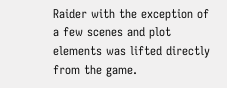Raider with the exception of a few scenes and plot elements was lifted directly from the game.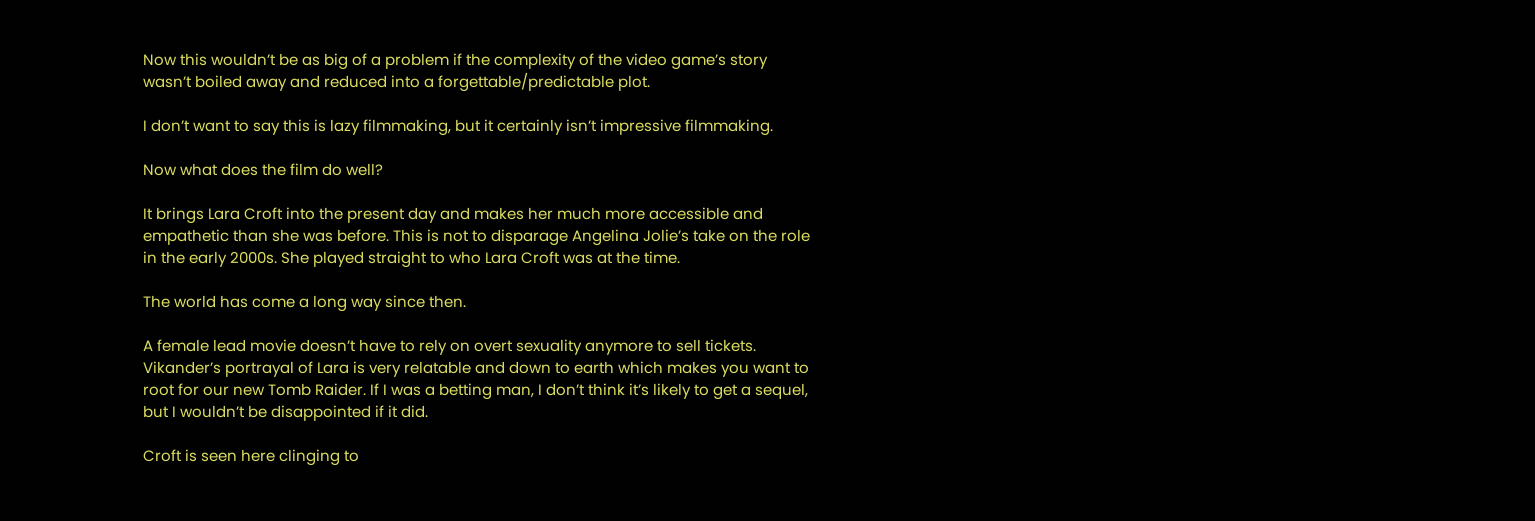Now this wouldn’t be as big of a problem if the complexity of the video game’s story wasn’t boiled away and reduced into a forgettable/predictable plot.

I don’t want to say this is lazy filmmaking, but it certainly isn’t impressive filmmaking.

Now what does the film do well?

It brings Lara Croft into the present day and makes her much more accessible and empathetic than she was before. This is not to disparage Angelina Jolie’s take on the role in the early 2000s. She played straight to who Lara Croft was at the time.

The world has come a long way since then.

A female lead movie doesn’t have to rely on overt sexuality anymore to sell tickets. Vikander’s portrayal of Lara is very relatable and down to earth which makes you want to root for our new Tomb Raider. If I was a betting man, I don’t think it’s likely to get a sequel, but I wouldn’t be disappointed if it did.

Croft is seen here clinging to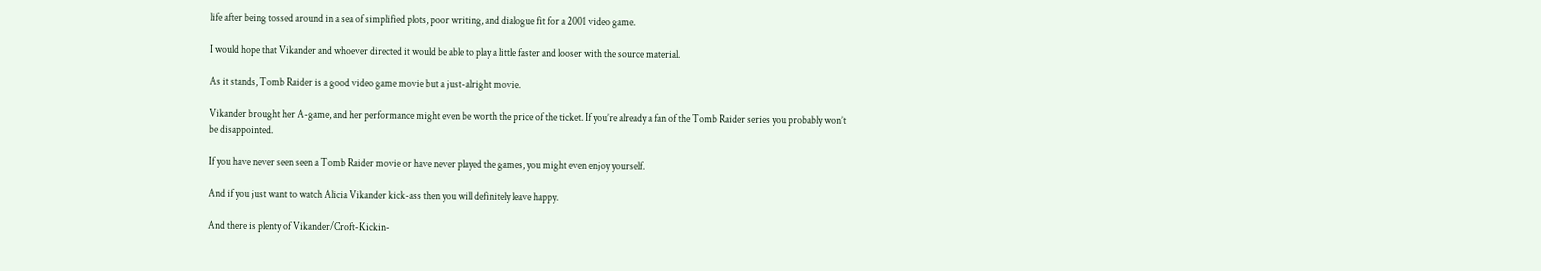life after being tossed around in a sea of simplified plots, poor writing, and dialogue fit for a 2001 video game.

I would hope that Vikander and whoever directed it would be able to play a little faster and looser with the source material.

As it stands, Tomb Raider is a good video game movie but a just-alright movie.

Vikander brought her A-game, and her performance might even be worth the price of the ticket. If you’re already a fan of the Tomb Raider series you probably won’t be disappointed.

If you have never seen seen a Tomb Raider movie or have never played the games, you might even enjoy yourself.

And if you just want to watch Alicia Vikander kick-ass then you will definitely leave happy.

And there is plenty of Vikander/Croft-Kickin-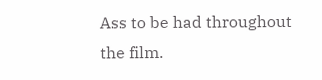Ass to be had throughout the film.